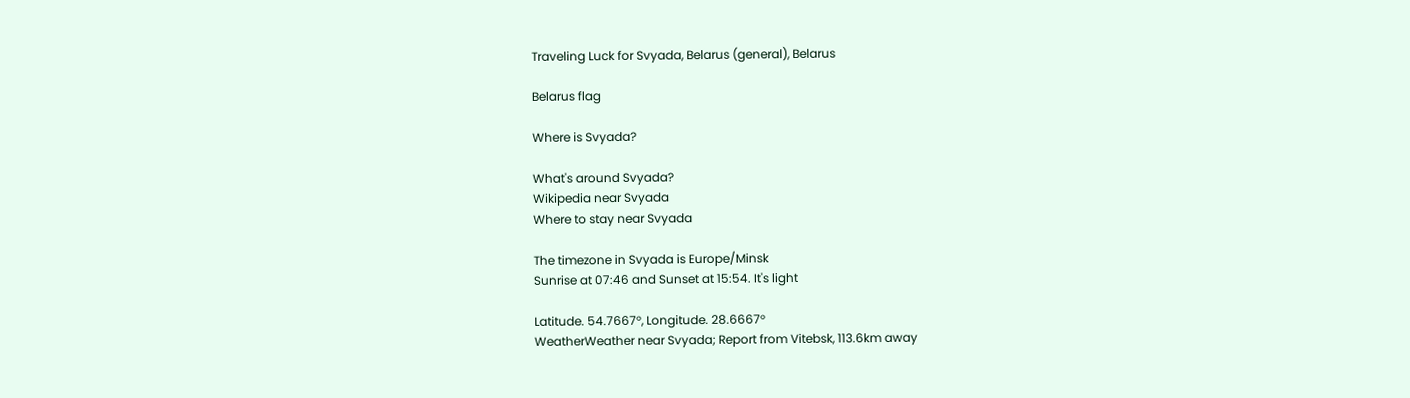Traveling Luck for Svyada, Belarus (general), Belarus

Belarus flag

Where is Svyada?

What's around Svyada?
Wikipedia near Svyada
Where to stay near Svyada

The timezone in Svyada is Europe/Minsk
Sunrise at 07:46 and Sunset at 15:54. It's light

Latitude. 54.7667°, Longitude. 28.6667°
WeatherWeather near Svyada; Report from Vitebsk, 113.6km away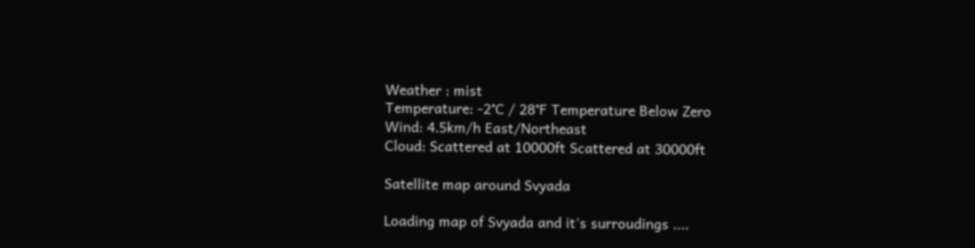Weather : mist
Temperature: -2°C / 28°F Temperature Below Zero
Wind: 4.5km/h East/Northeast
Cloud: Scattered at 10000ft Scattered at 30000ft

Satellite map around Svyada

Loading map of Svyada and it's surroudings ....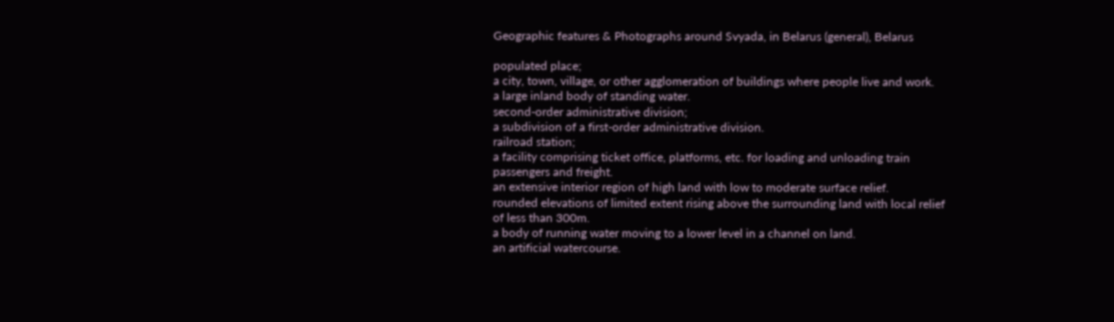Geographic features & Photographs around Svyada, in Belarus (general), Belarus

populated place;
a city, town, village, or other agglomeration of buildings where people live and work.
a large inland body of standing water.
second-order administrative division;
a subdivision of a first-order administrative division.
railroad station;
a facility comprising ticket office, platforms, etc. for loading and unloading train passengers and freight.
an extensive interior region of high land with low to moderate surface relief.
rounded elevations of limited extent rising above the surrounding land with local relief of less than 300m.
a body of running water moving to a lower level in a channel on land.
an artificial watercourse.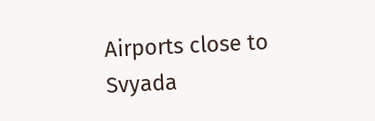Airports close to Svyada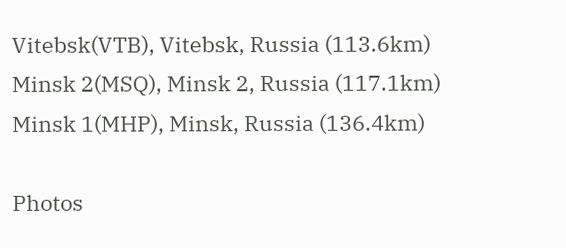Vitebsk(VTB), Vitebsk, Russia (113.6km)
Minsk 2(MSQ), Minsk 2, Russia (117.1km)
Minsk 1(MHP), Minsk, Russia (136.4km)

Photos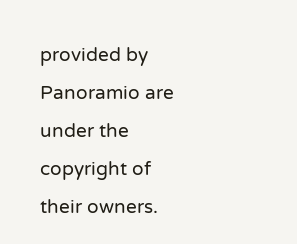provided by Panoramio are under the copyright of their owners.